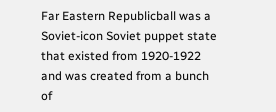Far Eastern Republicball was a Soviet-icon Soviet puppet state that existed from 1920-1922 and was created from a bunch of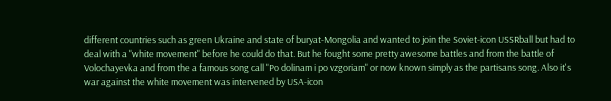different countries such as green Ukraine and state of buryat-Mongolia and wanted to join the Soviet-icon USSRball but had to deal with a "white movement" before he could do that. But he fought some pretty awesome battles and from the battle of Volochayevka and from the a famous song call "Po dolinam i po vzgoriam" or now known simply as the partisans song. Also it's war against the white movement was intervened by USA-icon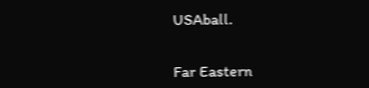USAball.


Far Eastern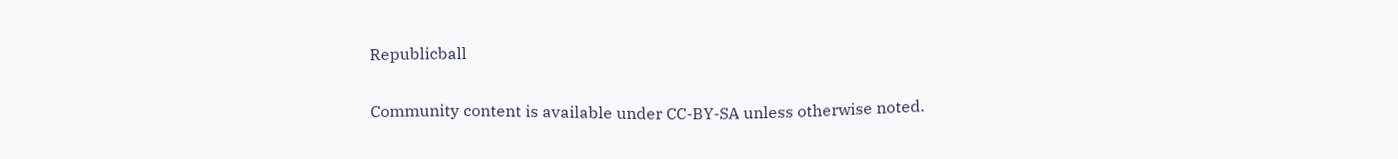Republicball

Community content is available under CC-BY-SA unless otherwise noted.